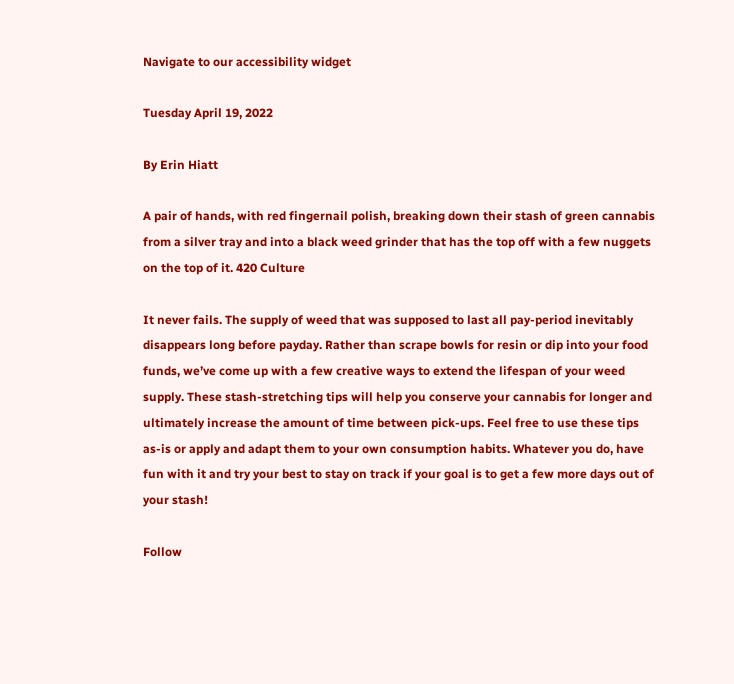Navigate to our accessibility widget

Tuesday April 19, 2022

By Erin Hiatt

A pair of hands, with red fingernail polish, breaking down their stash of green cannabis from a silver tray and into a black weed grinder that has the top off with a few nuggets on the top of it. 420 Culture

It never fails. The supply of weed that was supposed to last all pay-period inevitably disappears long before payday. Rather than scrape bowls for resin or dip into your food funds, we’ve come up with a few creative ways to extend the lifespan of your weed supply. These stash-stretching tips will help you conserve your cannabis for longer and ultimately increase the amount of time between pick-ups. Feel free to use these tips as-is or apply and adapt them to your own consumption habits. Whatever you do, have fun with it and try your best to stay on track if your goal is to get a few more days out of your stash!

Follow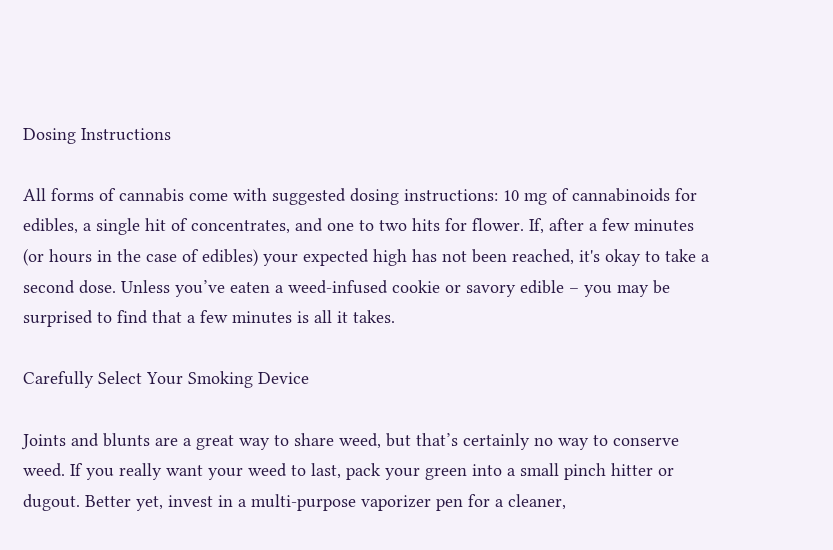Dosing Instructions

All forms of cannabis come with suggested dosing instructions: 10 mg of cannabinoids for edibles, a single hit of concentrates, and one to two hits for flower. If, after a few minutes (or hours in the case of edibles) your expected high has not been reached, it's okay to take a second dose. Unless you’ve eaten a weed-infused cookie or savory edible – you may be surprised to find that a few minutes is all it takes.

Carefully Select Your Smoking Device

Joints and blunts are a great way to share weed, but that’s certainly no way to conserve weed. If you really want your weed to last, pack your green into a small pinch hitter or dugout. Better yet, invest in a multi-purpose vaporizer pen for a cleaner,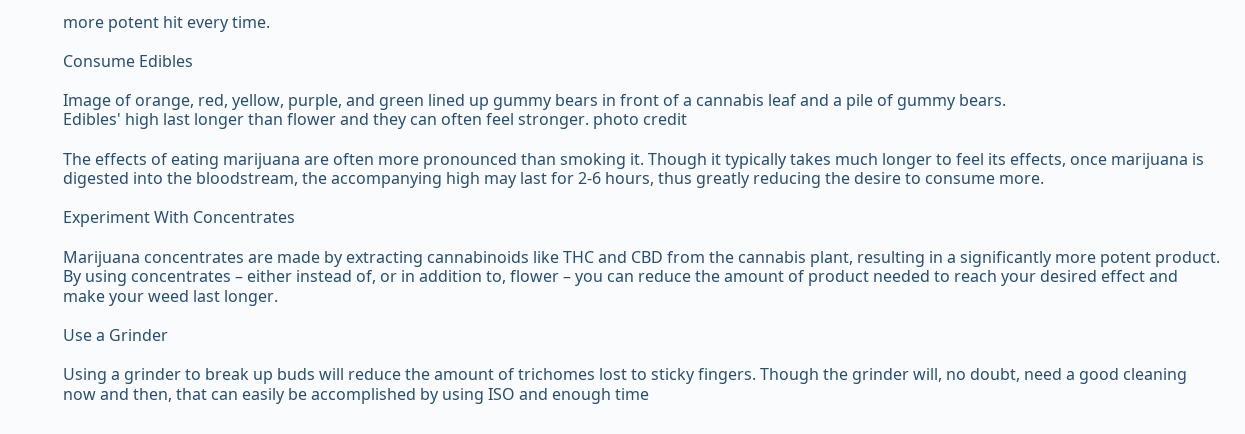more potent hit every time.

Consume Edibles

Image of orange, red, yellow, purple, and green lined up gummy bears in front of a cannabis leaf and a pile of gummy bears.
Edibles' high last longer than flower and they can often feel stronger. photo credit

The effects of eating marijuana are often more pronounced than smoking it. Though it typically takes much longer to feel its effects, once marijuana is digested into the bloodstream, the accompanying high may last for 2-6 hours, thus greatly reducing the desire to consume more.

Experiment With Concentrates

Marijuana concentrates are made by extracting cannabinoids like THC and CBD from the cannabis plant, resulting in a significantly more potent product. By using concentrates – either instead of, or in addition to, flower – you can reduce the amount of product needed to reach your desired effect and make your weed last longer.

Use a Grinder

Using a grinder to break up buds will reduce the amount of trichomes lost to sticky fingers. Though the grinder will, no doubt, need a good cleaning now and then, that can easily be accomplished by using ISO and enough time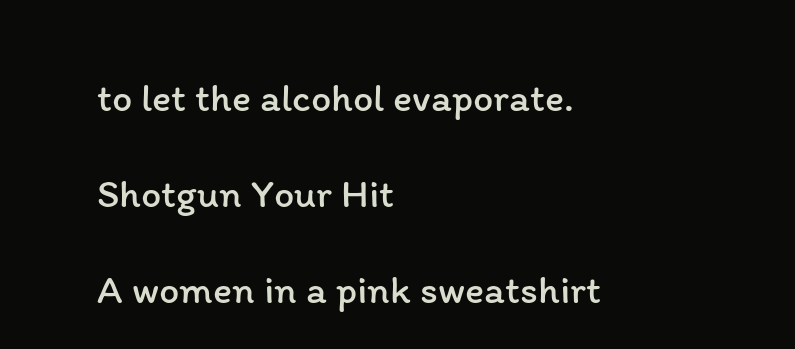to let the alcohol evaporate.

Shotgun Your Hit

A women in a pink sweatshirt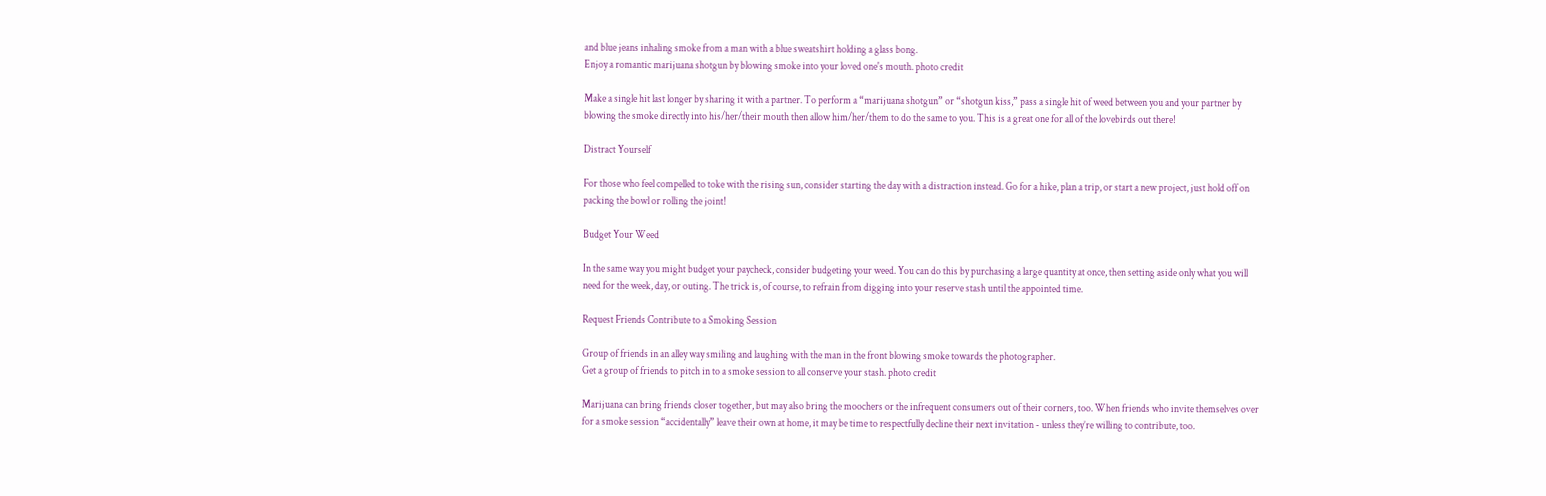and blue jeans inhaling smoke from a man with a blue sweatshirt holding a glass bong.
Enjoy a romantic marijuana shotgun by blowing smoke into your loved one's mouth. photo credit

Make a single hit last longer by sharing it with a partner. To perform a “marijuana shotgun” or “shotgun kiss,” pass a single hit of weed between you and your partner by blowing the smoke directly into his/her/their mouth then allow him/her/them to do the same to you. This is a great one for all of the lovebirds out there!

Distract Yourself

For those who feel compelled to toke with the rising sun, consider starting the day with a distraction instead. Go for a hike, plan a trip, or start a new project, just hold off on packing the bowl or rolling the joint!

Budget Your Weed

In the same way you might budget your paycheck, consider budgeting your weed. You can do this by purchasing a large quantity at once, then setting aside only what you will need for the week, day, or outing. The trick is, of course, to refrain from digging into your reserve stash until the appointed time.

Request Friends Contribute to a Smoking Session

Group of friends in an alley way smiling and laughing with the man in the front blowing smoke towards the photographer.
Get a group of friends to pitch in to a smoke session to all conserve your stash. photo credit

Marijuana can bring friends closer together, but may also bring the moochers or the infrequent consumers out of their corners, too. When friends who invite themselves over for a smoke session “accidentally” leave their own at home, it may be time to respectfully decline their next invitation - unless they’re willing to contribute, too.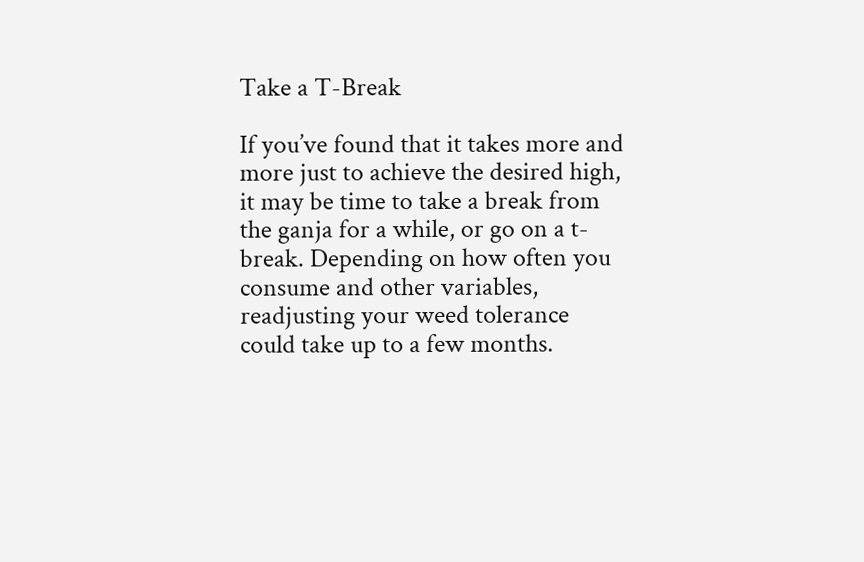Take a T-Break

If you’ve found that it takes more and more just to achieve the desired high, it may be time to take a break from the ganja for a while, or go on a t-break. Depending on how often you consume and other variables, readjusting your weed tolerance could take up to a few months.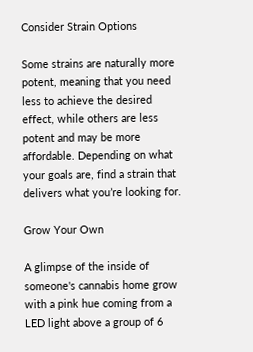Consider Strain Options

Some strains are naturally more potent, meaning that you need less to achieve the desired effect, while others are less potent and may be more affordable. Depending on what your goals are, find a strain that delivers what you’re looking for.

Grow Your Own

A glimpse of the inside of someone's cannabis home grow with a pink hue coming from a LED light above a group of 6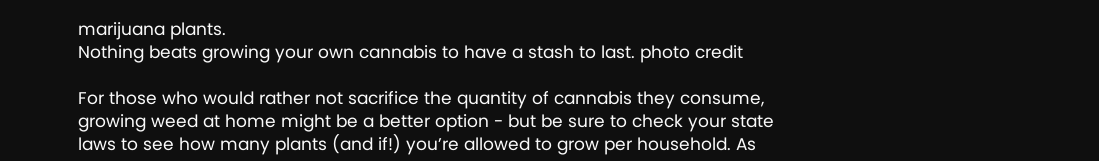marijuana plants.
Nothing beats growing your own cannabis to have a stash to last. photo credit

For those who would rather not sacrifice the quantity of cannabis they consume, growing weed at home might be a better option - but be sure to check your state laws to see how many plants (and if!) you’re allowed to grow per household. As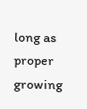long as proper growing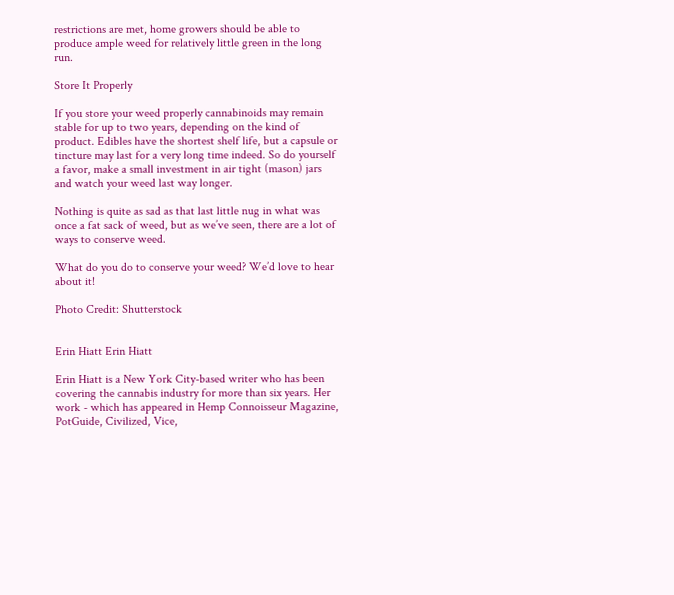restrictions are met, home growers should be able to produce ample weed for relatively little green in the long run.

Store It Properly

If you store your weed properly cannabinoids may remain stable for up to two years, depending on the kind of product. Edibles have the shortest shelf life, but a capsule or tincture may last for a very long time indeed. So do yourself a favor, make a small investment in air tight (mason) jars and watch your weed last way longer.

Nothing is quite as sad as that last little nug in what was once a fat sack of weed, but as we’ve seen, there are a lot of ways to conserve weed.

What do you do to conserve your weed? We’d love to hear about it!

Photo Credit: Shutterstock


Erin Hiatt Erin Hiatt

Erin Hiatt is a New York City-based writer who has been covering the cannabis industry for more than six years. Her work - which has appeared in Hemp Connoisseur Magazine, PotGuide, Civilized, Vice,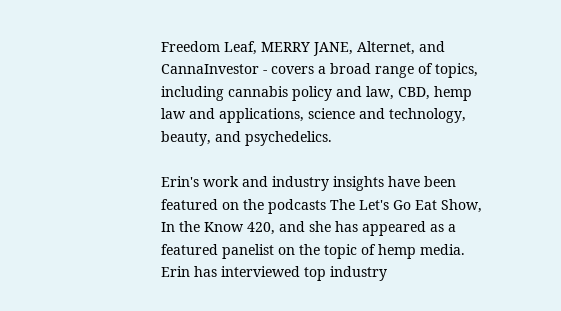Freedom Leaf, MERRY JANE, Alternet, and CannaInvestor - covers a broad range of topics, including cannabis policy and law, CBD, hemp law and applications, science and technology, beauty, and psychedelics.

Erin's work and industry insights have been featured on the podcasts The Let's Go Eat Show, In the Know 420, and she has appeared as a featured panelist on the topic of hemp media. Erin has interviewed top industry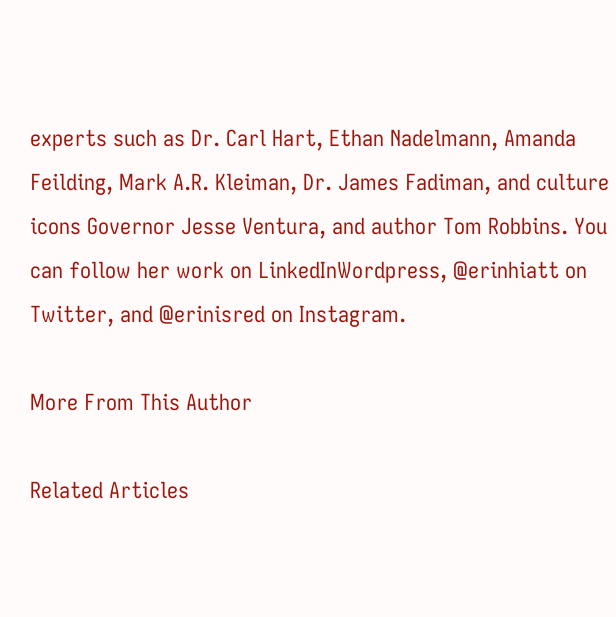experts such as Dr. Carl Hart, Ethan Nadelmann, Amanda Feilding, Mark A.R. Kleiman, Dr. James Fadiman, and culture icons Governor Jesse Ventura, and author Tom Robbins. You can follow her work on LinkedInWordpress, @erinhiatt on Twitter, and @erinisred on Instagram.

More From This Author

Related Articles